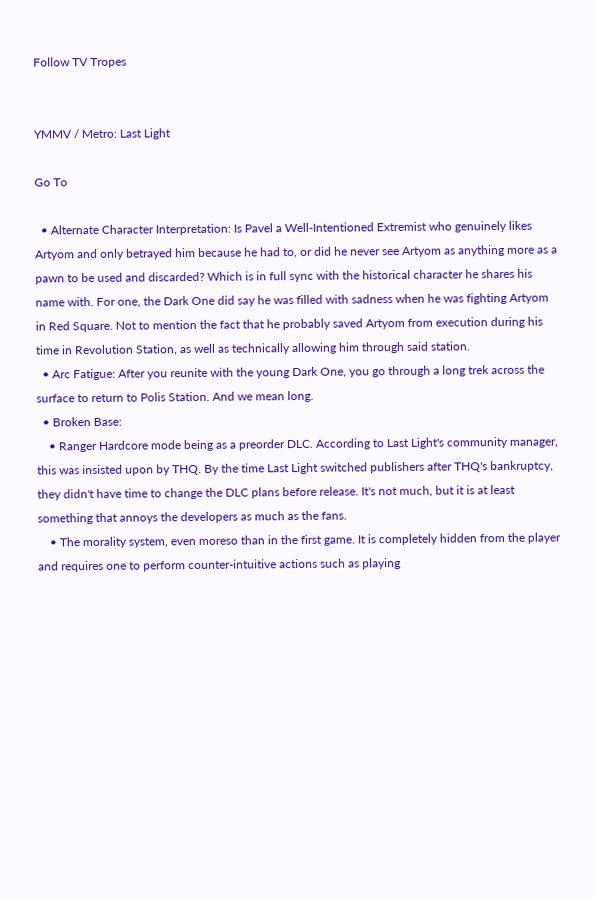Follow TV Tropes


YMMV / Metro: Last Light

Go To

  • Alternate Character Interpretation: Is Pavel a Well-Intentioned Extremist who genuinely likes Artyom and only betrayed him because he had to, or did he never see Artyom as anything more as a pawn to be used and discarded? Which is in full sync with the historical character he shares his name with. For one, the Dark One did say he was filled with sadness when he was fighting Artyom in Red Square. Not to mention the fact that he probably saved Artyom from execution during his time in Revolution Station, as well as technically allowing him through said station.
  • Arc Fatigue: After you reunite with the young Dark One, you go through a long trek across the surface to return to Polis Station. And we mean long.
  • Broken Base:
    • Ranger Hardcore mode being as a preorder DLC. According to Last Light's community manager, this was insisted upon by THQ. By the time Last Light switched publishers after THQ's bankruptcy, they didn't have time to change the DLC plans before release. It's not much, but it is at least something that annoys the developers as much as the fans.
    • The morality system, even moreso than in the first game. It is completely hidden from the player and requires one to perform counter-intuitive actions such as playing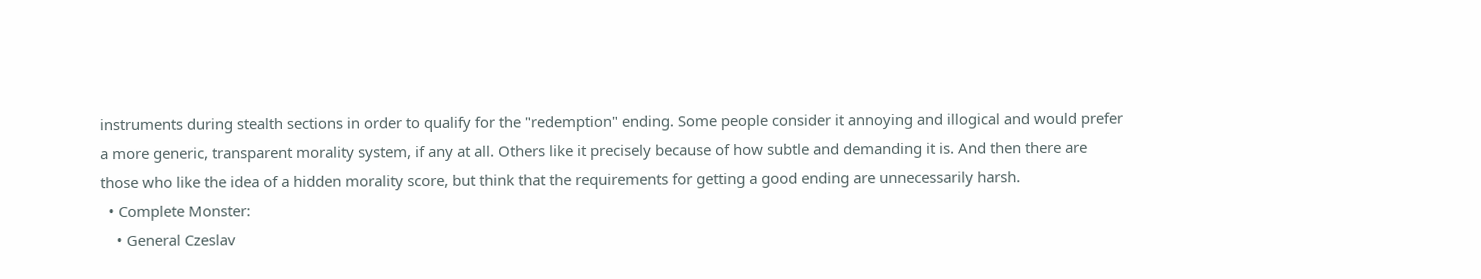instruments during stealth sections in order to qualify for the "redemption" ending. Some people consider it annoying and illogical and would prefer a more generic, transparent morality system, if any at all. Others like it precisely because of how subtle and demanding it is. And then there are those who like the idea of a hidden morality score, but think that the requirements for getting a good ending are unnecessarily harsh.
  • Complete Monster:
    • General Czeslav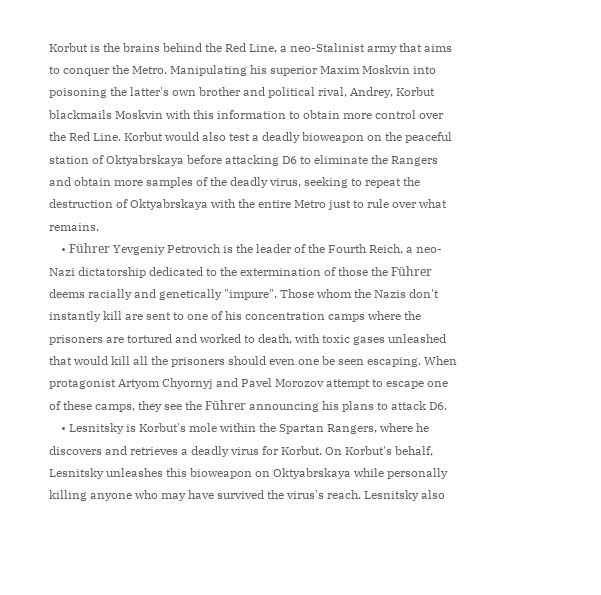Korbut is the brains behind the Red Line, a neo-Stalinist army that aims to conquer the Metro. Manipulating his superior Maxim Moskvin into poisoning the latter's own brother and political rival, Andrey, Korbut blackmails Moskvin with this information to obtain more control over the Red Line. Korbut would also test a deadly bioweapon on the peaceful station of Oktyabrskaya before attacking D6 to eliminate the Rangers and obtain more samples of the deadly virus, seeking to repeat the destruction of Oktyabrskaya with the entire Metro just to rule over what remains.
    • Führer Yevgeniy Petrovich is the leader of the Fourth Reich, a neo-Nazi dictatorship dedicated to the extermination of those the Führer deems racially and genetically "impure". Those whom the Nazis don't instantly kill are sent to one of his concentration camps where the prisoners are tortured and worked to death, with toxic gases unleashed that would kill all the prisoners should even one be seen escaping. When protagonist Artyom Chyornyj and Pavel Morozov attempt to escape one of these camps, they see the Führer announcing his plans to attack D6.
    • Lesnitsky is Korbut's mole within the Spartan Rangers, where he discovers and retrieves a deadly virus for Korbut. On Korbut's behalf, Lesnitsky unleashes this bioweapon on Oktyabrskaya while personally killing anyone who may have survived the virus's reach. Lesnitsky also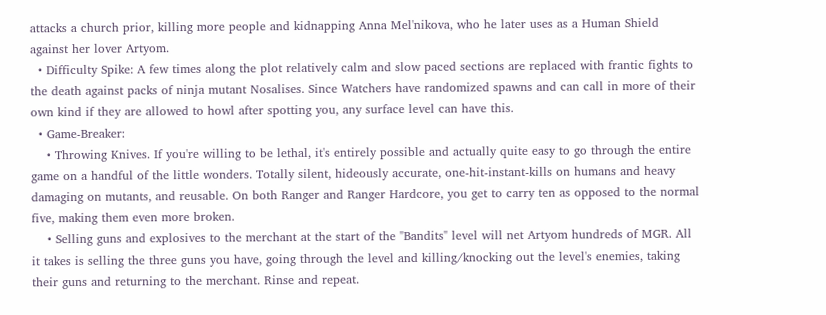attacks a church prior, killing more people and kidnapping Anna Mel'nikova, who he later uses as a Human Shield against her lover Artyom.
  • Difficulty Spike: A few times along the plot relatively calm and slow paced sections are replaced with frantic fights to the death against packs of ninja mutant Nosalises. Since Watchers have randomized spawns and can call in more of their own kind if they are allowed to howl after spotting you, any surface level can have this.
  • Game-Breaker:
    • Throwing Knives. If you're willing to be lethal, it's entirely possible and actually quite easy to go through the entire game on a handful of the little wonders. Totally silent, hideously accurate, one-hit-instant-kills on humans and heavy damaging on mutants, and reusable. On both Ranger and Ranger Hardcore, you get to carry ten as opposed to the normal five, making them even more broken.
    • Selling guns and explosives to the merchant at the start of the "Bandits" level will net Artyom hundreds of MGR. All it takes is selling the three guns you have, going through the level and killing/knocking out the level's enemies, taking their guns and returning to the merchant. Rinse and repeat.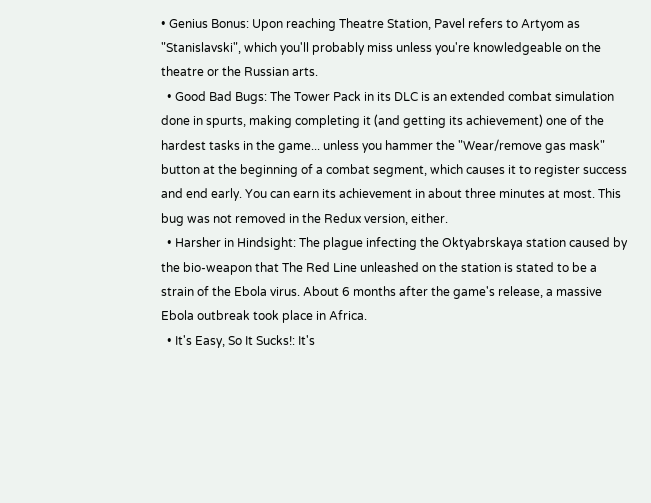• Genius Bonus: Upon reaching Theatre Station, Pavel refers to Artyom as "Stanislavski", which you'll probably miss unless you're knowledgeable on the theatre or the Russian arts.
  • Good Bad Bugs: The Tower Pack in its DLC is an extended combat simulation done in spurts, making completing it (and getting its achievement) one of the hardest tasks in the game... unless you hammer the "Wear/remove gas mask" button at the beginning of a combat segment, which causes it to register success and end early. You can earn its achievement in about three minutes at most. This bug was not removed in the Redux version, either.
  • Harsher in Hindsight: The plague infecting the Oktyabrskaya station caused by the bio-weapon that The Red Line unleashed on the station is stated to be a strain of the Ebola virus. About 6 months after the game's release, a massive Ebola outbreak took place in Africa.
  • It's Easy, So It Sucks!: It's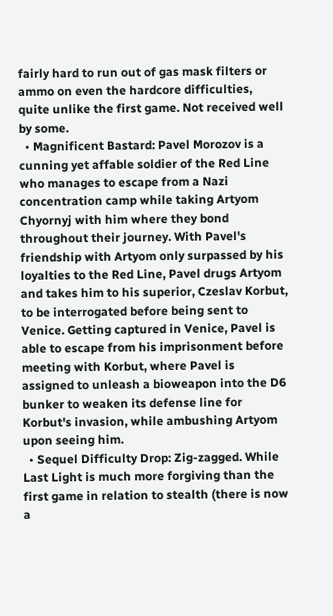fairly hard to run out of gas mask filters or ammo on even the hardcore difficulties, quite unlike the first game. Not received well by some.
  • Magnificent Bastard: Pavel Morozov is a cunning yet affable soldier of the Red Line who manages to escape from a Nazi concentration camp while taking Artyom Chyornyj with him where they bond throughout their journey. With Pavel's friendship with Artyom only surpassed by his loyalties to the Red Line, Pavel drugs Artyom and takes him to his superior, Czeslav Korbut, to be interrogated before being sent to Venice. Getting captured in Venice, Pavel is able to escape from his imprisonment before meeting with Korbut, where Pavel is assigned to unleash a bioweapon into the D6 bunker to weaken its defense line for Korbut's invasion, while ambushing Artyom upon seeing him.
  • Sequel Difficulty Drop: Zig-zagged. While Last Light is much more forgiving than the first game in relation to stealth (there is now a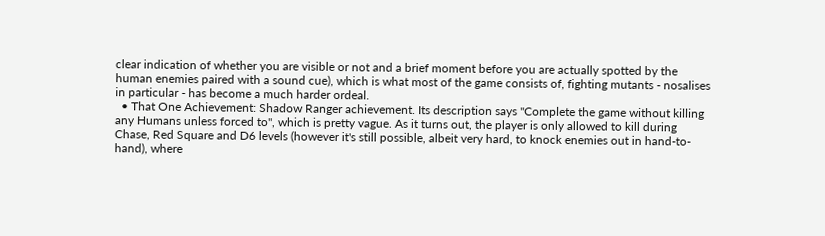clear indication of whether you are visible or not and a brief moment before you are actually spotted by the human enemies paired with a sound cue), which is what most of the game consists of, fighting mutants - nosalises in particular - has become a much harder ordeal.
  • That One Achievement: Shadow Ranger achievement. Its description says "Complete the game without killing any Humans unless forced to", which is pretty vague. As it turns out, the player is only allowed to kill during Chase, Red Square and D6 levels (however it's still possible, albeit very hard, to knock enemies out in hand-to-hand), where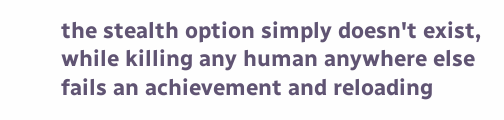the stealth option simply doesn't exist, while killing any human anywhere else fails an achievement and reloading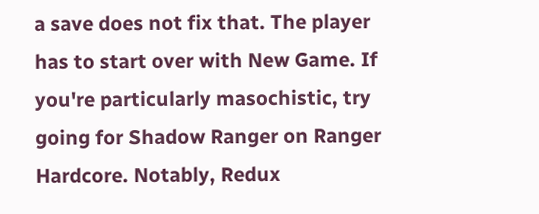a save does not fix that. The player has to start over with New Game. If you're particularly masochistic, try going for Shadow Ranger on Ranger Hardcore. Notably, Redux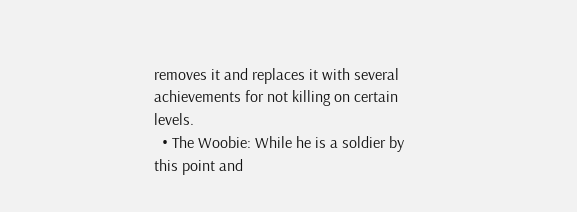removes it and replaces it with several achievements for not killing on certain levels.
  • The Woobie: While he is a soldier by this point and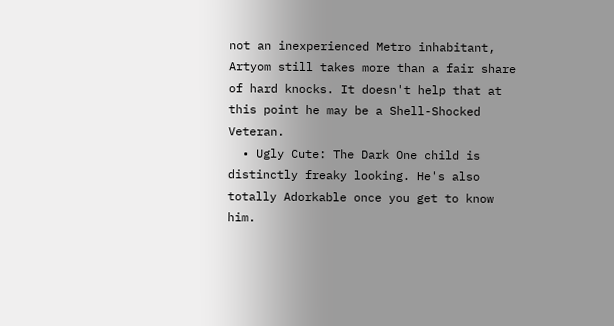not an inexperienced Metro inhabitant, Artyom still takes more than a fair share of hard knocks. It doesn't help that at this point he may be a Shell-Shocked Veteran.
  • Ugly Cute: The Dark One child is distinctly freaky looking. He's also totally Adorkable once you get to know him.